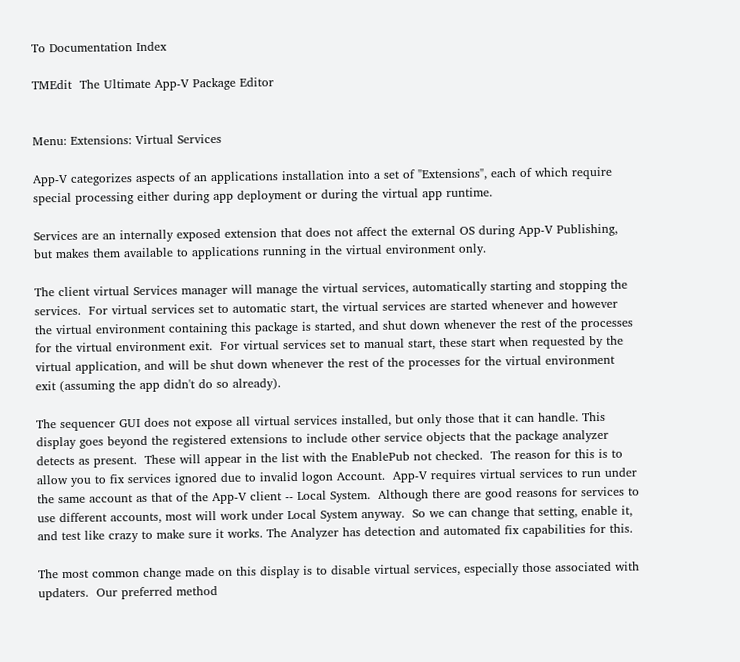To Documentation Index

TMEdit  The Ultimate App-V Package Editor


Menu: Extensions: Virtual Services

App-V categorizes aspects of an applications installation into a set of "Extensions", each of which require special processing either during app deployment or during the virtual app runtime.

Services are an internally exposed extension that does not affect the external OS during App-V Publishing, but makes them available to applications running in the virtual environment only.

The client virtual Services manager will manage the virtual services, automatically starting and stopping the services.  For virtual services set to automatic start, the virtual services are started whenever and however the virtual environment containing this package is started, and shut down whenever the rest of the processes for the virtual environment exit.  For virtual services set to manual start, these start when requested by the virtual application, and will be shut down whenever the rest of the processes for the virtual environment exit (assuming the app didn't do so already).

The sequencer GUI does not expose all virtual services installed, but only those that it can handle. This display goes beyond the registered extensions to include other service objects that the package analyzer detects as present.  These will appear in the list with the EnablePub not checked.  The reason for this is to allow you to fix services ignored due to invalid logon Account.  App-V requires virtual services to run under the same account as that of the App-V client -- Local System.  Although there are good reasons for services to use different accounts, most will work under Local System anyway.  So we can change that setting, enable it, and test like crazy to make sure it works. The Analyzer has detection and automated fix capabilities for this.

The most common change made on this display is to disable virtual services, especially those associated with updaters.  Our preferred method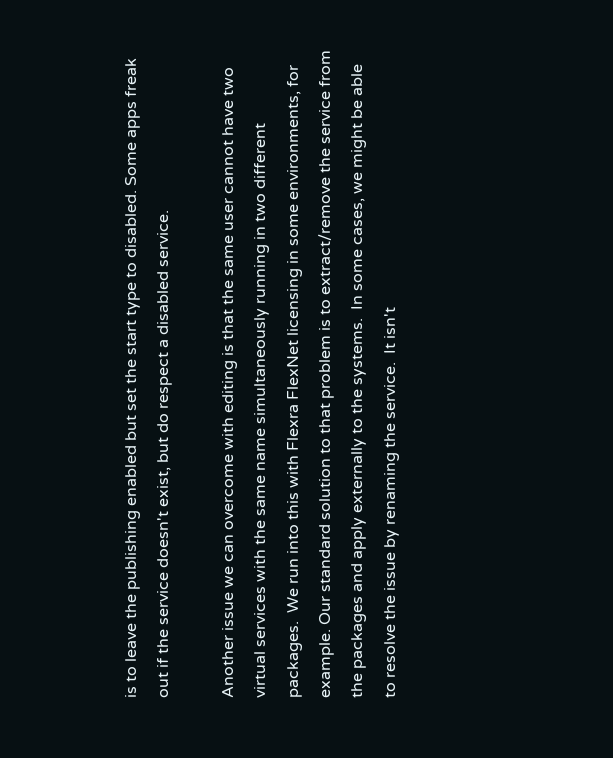is to leave the publishing enabled but set the start type to disabled. Some apps freak out if the service doesn't exist, but do respect a disabled service.

Another issue we can overcome with editing is that the same user cannot have two virtual services with the same name simultaneously running in two different packages.  We run into this with Flexra FlexNet licensing in some environments, for example. Our standard solution to that problem is to extract/remove the service from the packages and apply externally to the systems.  In some cases, we might be able to resolve the issue by renaming the service.  It isn't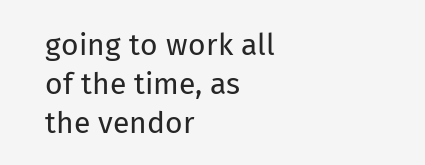going to work all of the time, as the vendor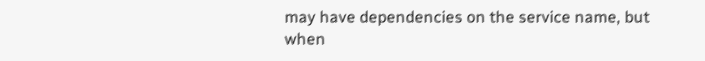may have dependencies on the service name, but when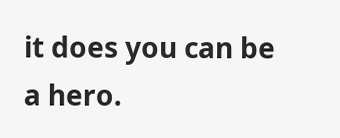it does you can be a hero.